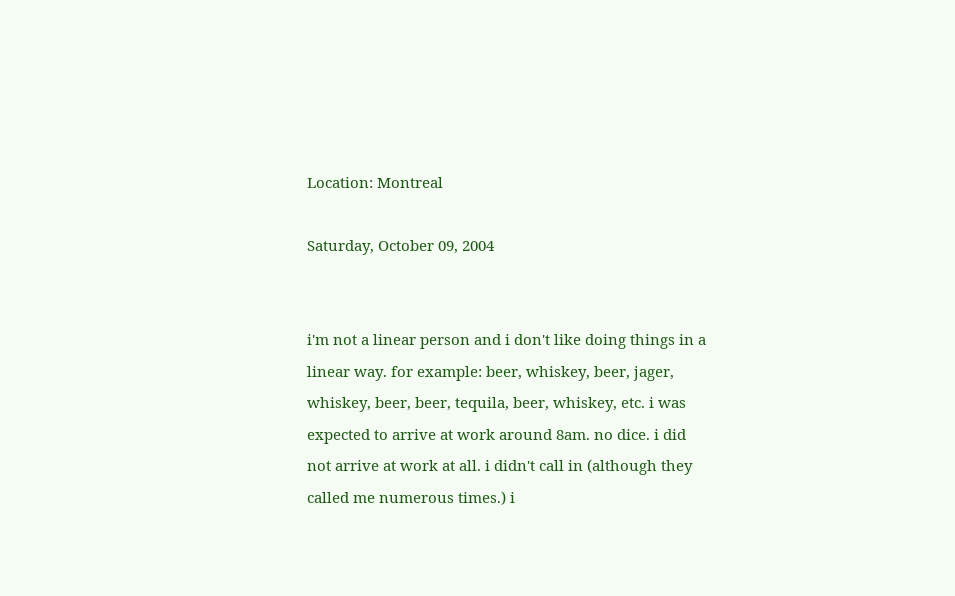Location: Montreal

Saturday, October 09, 2004


i'm not a linear person and i don't like doing things in a linear way. for example: beer, whiskey, beer, jager, whiskey, beer, beer, tequila, beer, whiskey, etc. i was expected to arrive at work around 8am. no dice. i did not arrive at work at all. i didn't call in (although they called me numerous times.) i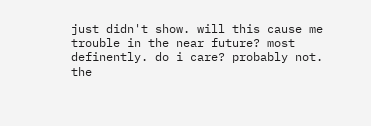just didn't show. will this cause me trouble in the near future? most definently. do i care? probably not.
the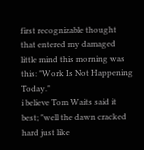first recognizable thought that entered my damaged little mind this morning was this: "Work Is Not Happening Today."
i believe Tom Waits said it best; "well the dawn cracked hard just like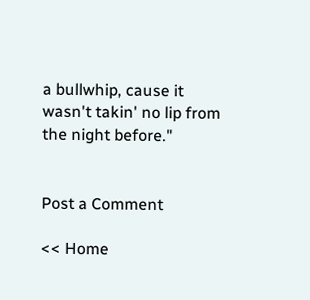a bullwhip, cause it wasn't takin' no lip from the night before."


Post a Comment

<< Home